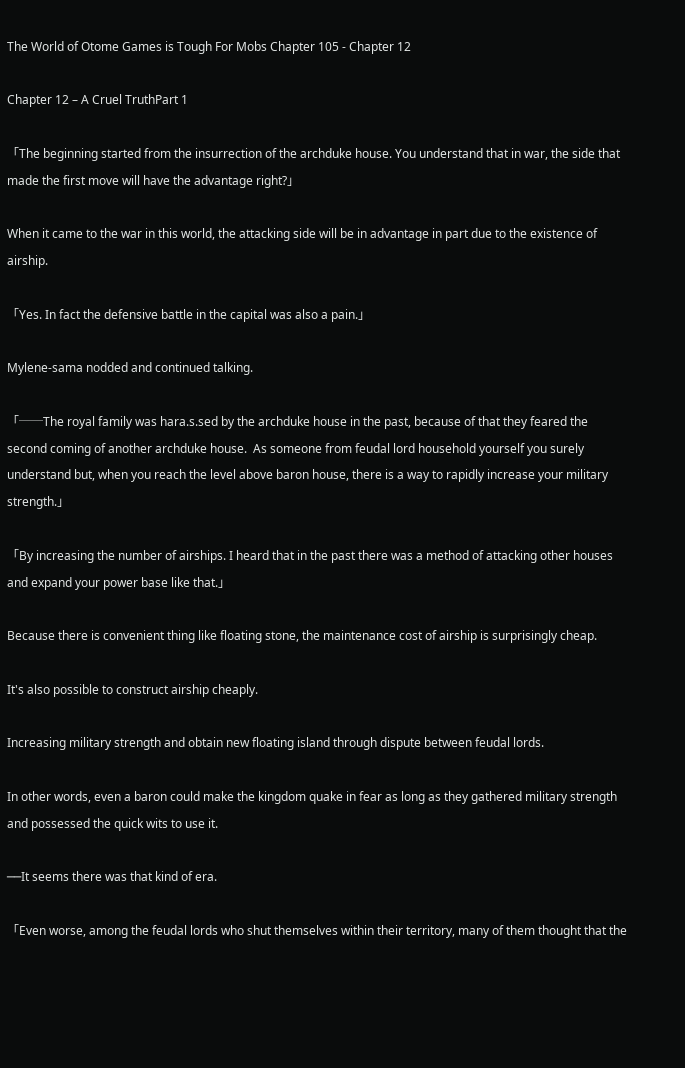The World of Otome Games is Tough For Mobs Chapter 105 - Chapter 12

Chapter 12 – A Cruel TruthPart 1

「The beginning started from the insurrection of the archduke house. You understand that in war, the side that made the first move will have the advantage right?」

When it came to the war in this world, the attacking side will be in advantage in part due to the existence of airship.

「Yes. In fact the defensive battle in the capital was also a pain.」

Mylene-sama nodded and continued talking.

「──The royal family was hara.s.sed by the archduke house in the past, because of that they feared the second coming of another archduke house.  As someone from feudal lord household yourself you surely understand but, when you reach the level above baron house, there is a way to rapidly increase your military strength.」

「By increasing the number of airships. I heard that in the past there was a method of attacking other houses and expand your power base like that.」

Because there is convenient thing like floating stone, the maintenance cost of airship is surprisingly cheap.

It's also possible to construct airship cheaply.

Increasing military strength and obtain new floating island through dispute between feudal lords.

In other words, even a baron could make the kingdom quake in fear as long as they gathered military strength and possessed the quick wits to use it.

──It seems there was that kind of era.

「Even worse, among the feudal lords who shut themselves within their territory, many of them thought that the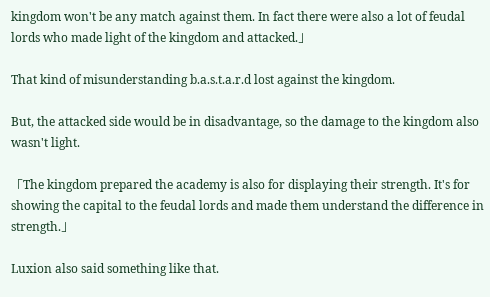kingdom won't be any match against them. In fact there were also a lot of feudal lords who made light of the kingdom and attacked.」

That kind of misunderstanding b.a.s.t.a.r.d lost against the kingdom.

But, the attacked side would be in disadvantage, so the damage to the kingdom also wasn't light.

「The kingdom prepared the academy is also for displaying their strength. It's for showing the capital to the feudal lords and made them understand the difference in strength.」

Luxion also said something like that.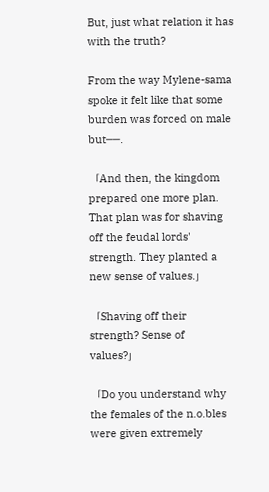But, just what relation it has with the truth?

From the way Mylene-sama spoke it felt like that some burden was forced on male but──.

「And then, the kingdom prepared one more plan. That plan was for shaving off the feudal lords' strength. They planted a new sense of values.」

「Shaving off their strength? Sense of values?」

「Do you understand why the females of the n.o.bles were given extremely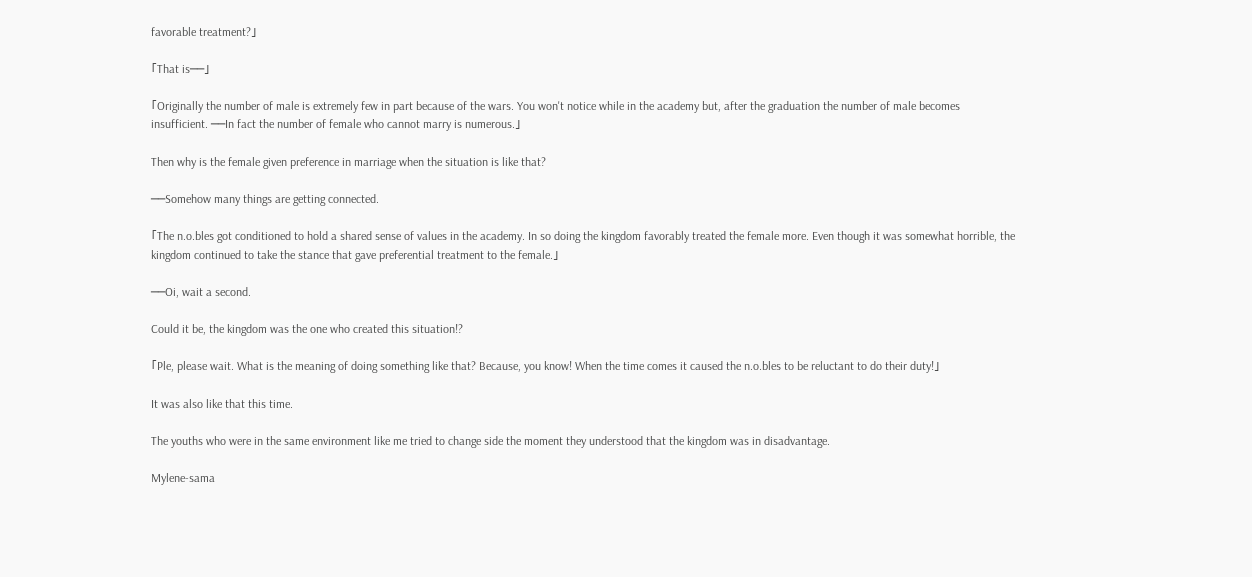favorable treatment?」

「That is──」

「Originally the number of male is extremely few in part because of the wars. You won't notice while in the academy but, after the graduation the number of male becomes insufficient. ──In fact the number of female who cannot marry is numerous.」

Then why is the female given preference in marriage when the situation is like that?

──Somehow many things are getting connected.

「The n.o.bles got conditioned to hold a shared sense of values in the academy. In so doing the kingdom favorably treated the female more. Even though it was somewhat horrible, the kingdom continued to take the stance that gave preferential treatment to the female.」

──Oi, wait a second.

Could it be, the kingdom was the one who created this situation!?

「Ple, please wait. What is the meaning of doing something like that? Because, you know! When the time comes it caused the n.o.bles to be reluctant to do their duty!」

It was also like that this time.

The youths who were in the same environment like me tried to change side the moment they understood that the kingdom was in disadvantage.

Mylene-sama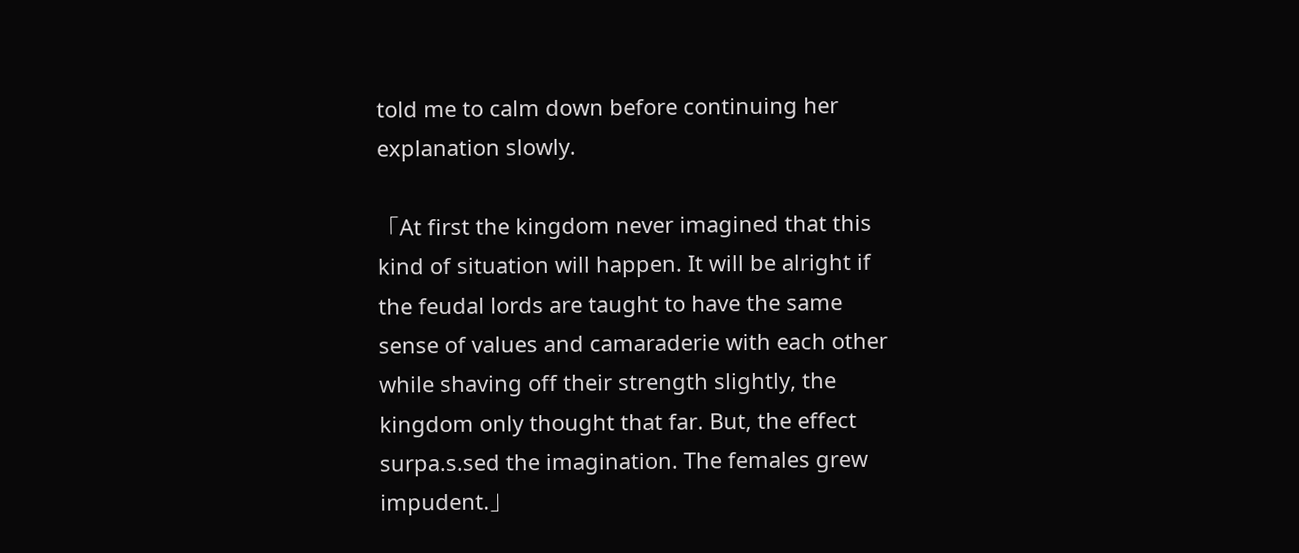told me to calm down before continuing her explanation slowly.

「At first the kingdom never imagined that this kind of situation will happen. It will be alright if the feudal lords are taught to have the same sense of values and camaraderie with each other while shaving off their strength slightly, the kingdom only thought that far. But, the effect surpa.s.sed the imagination. The females grew impudent.」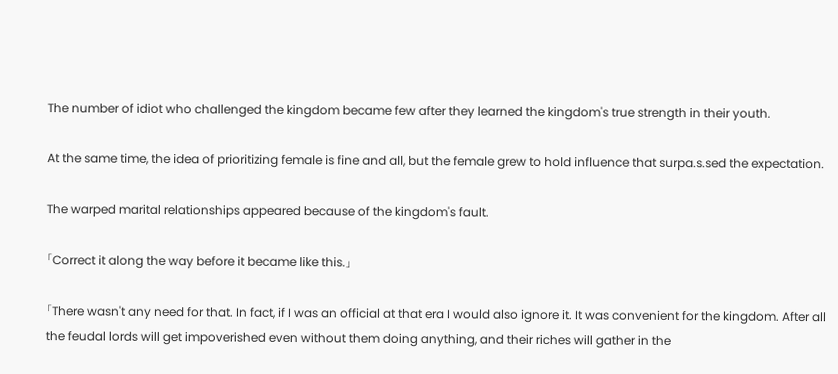The number of idiot who challenged the kingdom became few after they learned the kingdom's true strength in their youth.

At the same time, the idea of prioritizing female is fine and all, but the female grew to hold influence that surpa.s.sed the expectation.

The warped marital relationships appeared because of the kingdom's fault.

「Correct it along the way before it became like this.」

「There wasn't any need for that. In fact, if I was an official at that era I would also ignore it. It was convenient for the kingdom. After all the feudal lords will get impoverished even without them doing anything, and their riches will gather in the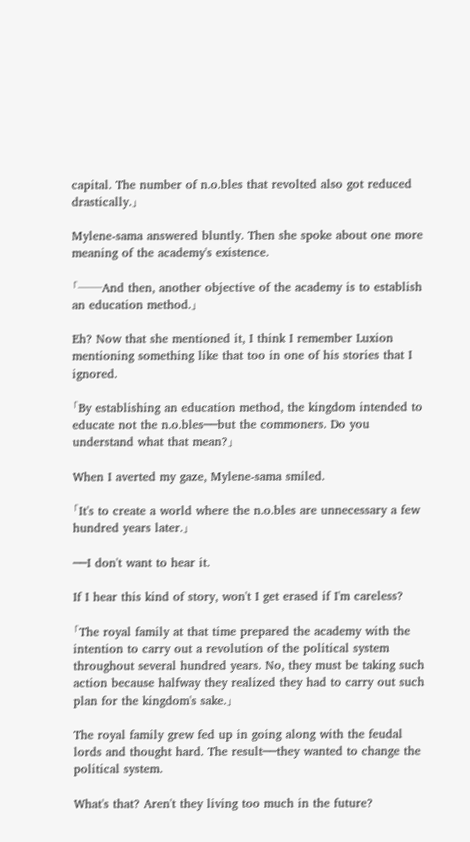capital. The number of n.o.bles that revolted also got reduced drastically.」

Mylene-sama answered bluntly. Then she spoke about one more meaning of the academy's existence.

「──And then, another objective of the academy is to establish an education method.」

Eh? Now that she mentioned it, I think I remember Luxion mentioning something like that too in one of his stories that I ignored.

「By establishing an education method, the kingdom intended to educate not the n.o.bles──but the commoners. Do you understand what that mean?」

When I averted my gaze, Mylene-sama smiled.

「It's to create a world where the n.o.bles are unnecessary a few hundred years later.」

──I don't want to hear it.

If I hear this kind of story, won't I get erased if I'm careless?

「The royal family at that time prepared the academy with the intention to carry out a revolution of the political system throughout several hundred years. No, they must be taking such action because halfway they realized they had to carry out such plan for the kingdom's sake.」

The royal family grew fed up in going along with the feudal lords and thought hard. The result──they wanted to change the political system.

What's that? Aren't they living too much in the future?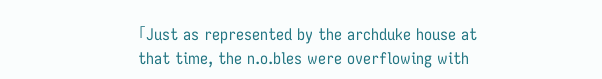「Just as represented by the archduke house at that time, the n.o.bles were overflowing with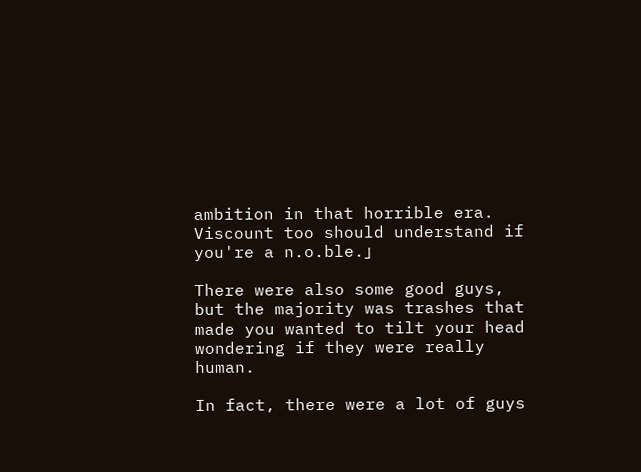ambition in that horrible era. Viscount too should understand if you're a n.o.ble.」

There were also some good guys, but the majority was trashes that made you wanted to tilt your head wondering if they were really human.

In fact, there were a lot of guys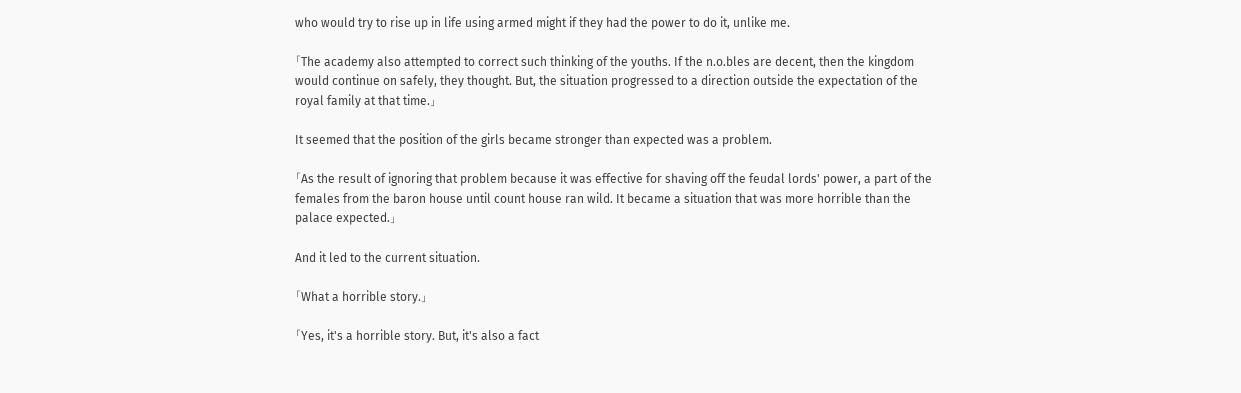who would try to rise up in life using armed might if they had the power to do it, unlike me.

「The academy also attempted to correct such thinking of the youths. If the n.o.bles are decent, then the kingdom would continue on safely, they thought. But, the situation progressed to a direction outside the expectation of the royal family at that time.」

It seemed that the position of the girls became stronger than expected was a problem.

「As the result of ignoring that problem because it was effective for shaving off the feudal lords' power, a part of the females from the baron house until count house ran wild. It became a situation that was more horrible than the palace expected.」

And it led to the current situation.

「What a horrible story.」

「Yes, it's a horrible story. But, it's also a fact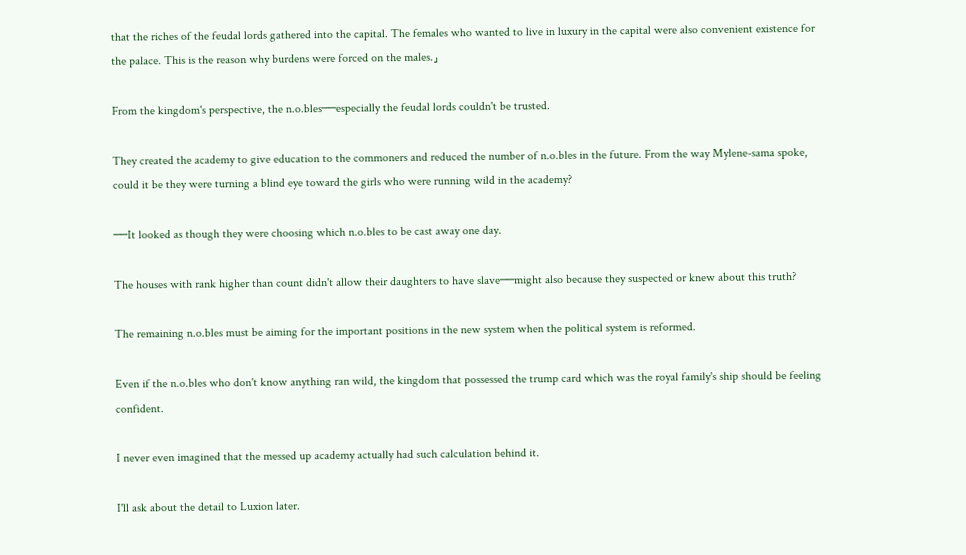that the riches of the feudal lords gathered into the capital. The females who wanted to live in luxury in the capital were also convenient existence for the palace. This is the reason why burdens were forced on the males.」

From the kingdom's perspective, the n.o.bles──especially the feudal lords couldn't be trusted.

They created the academy to give education to the commoners and reduced the number of n.o.bles in the future. From the way Mylene-sama spoke, could it be they were turning a blind eye toward the girls who were running wild in the academy?

──It looked as though they were choosing which n.o.bles to be cast away one day.

The houses with rank higher than count didn't allow their daughters to have slave──might also because they suspected or knew about this truth?

The remaining n.o.bles must be aiming for the important positions in the new system when the political system is reformed.

Even if the n.o.bles who don't know anything ran wild, the kingdom that possessed the trump card which was the royal family's ship should be feeling confident.

I never even imagined that the messed up academy actually had such calculation behind it.

I'll ask about the detail to Luxion later.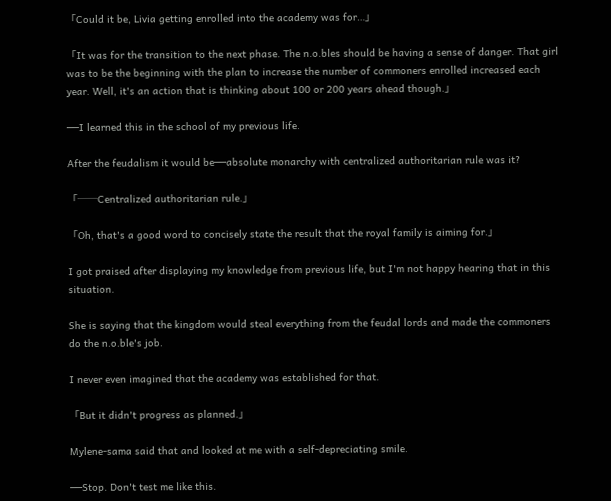「Could it be, Livia getting enrolled into the academy was for…」

「It was for the transition to the next phase. The n.o.bles should be having a sense of danger. That girl was to be the beginning with the plan to increase the number of commoners enrolled increased each year. Well, it's an action that is thinking about 100 or 200 years ahead though.」

──I learned this in the school of my previous life.

After the feudalism it would be──absolute monarchy with centralized authoritarian rule was it?

「──Centralized authoritarian rule.」

「Oh, that's a good word to concisely state the result that the royal family is aiming for.」

I got praised after displaying my knowledge from previous life, but I'm not happy hearing that in this situation.

She is saying that the kingdom would steal everything from the feudal lords and made the commoners do the n.o.ble's job.

I never even imagined that the academy was established for that.

「But it didn't progress as planned.」

Mylene-sama said that and looked at me with a self-depreciating smile.

──Stop. Don't test me like this.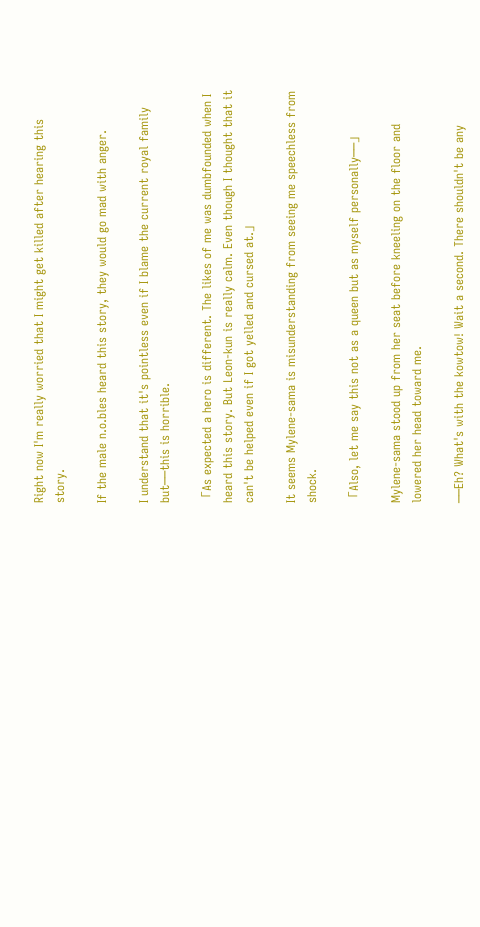Right now I'm really worried that I might get killed after hearing this story.

If the male n.o.bles heard this story, they would go mad with anger.

I understand that it's pointless even if I blame the current royal family but──this is horrible.

「As expected a hero is different. The likes of me was dumbfounded when I heard this story. But Leon-kun is really calm. Even though I thought that it can't be helped even if I got yelled and cursed at.」

It seems Mylene-sama is misunderstanding from seeing me speechless from shock.

「Also, let me say this not as a queen but as myself personally──」

Mylene-sama stood up from her seat before kneeling on the floor and lowered her head toward me.

──Eh? What's with the kowtow! Wait a second. There shouldn't be any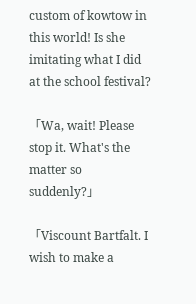custom of kowtow in this world! Is she imitating what I did at the school festival?

「Wa, wait! Please stop it. What's the matter so suddenly?」

「Viscount Bartfalt. I wish to make a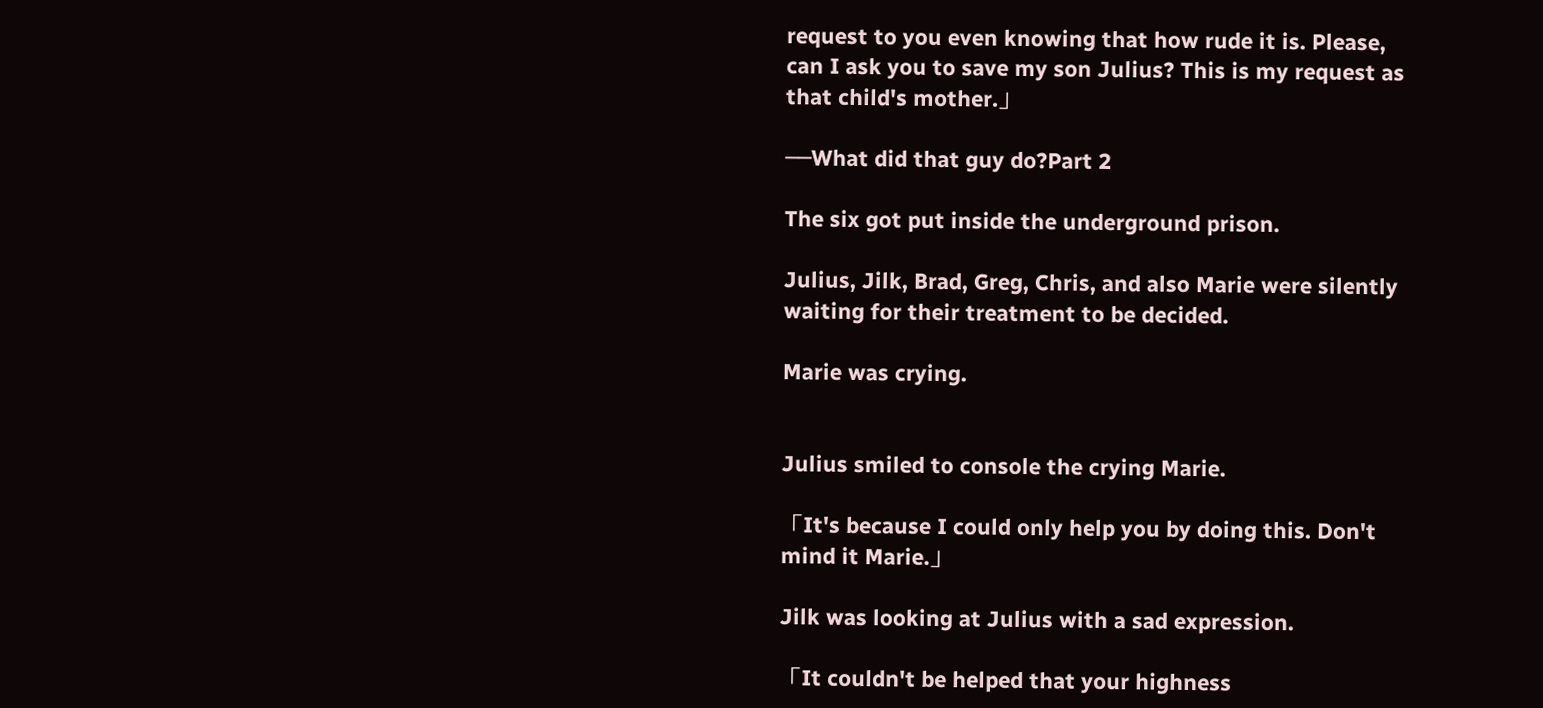request to you even knowing that how rude it is. Please, can I ask you to save my son Julius? This is my request as that child's mother.」

──What did that guy do?Part 2

The six got put inside the underground prison.

Julius, Jilk, Brad, Greg, Chris, and also Marie were silently waiting for their treatment to be decided.

Marie was crying.


Julius smiled to console the crying Marie.

「It's because I could only help you by doing this. Don't mind it Marie.」

Jilk was looking at Julius with a sad expression.

「It couldn't be helped that your highness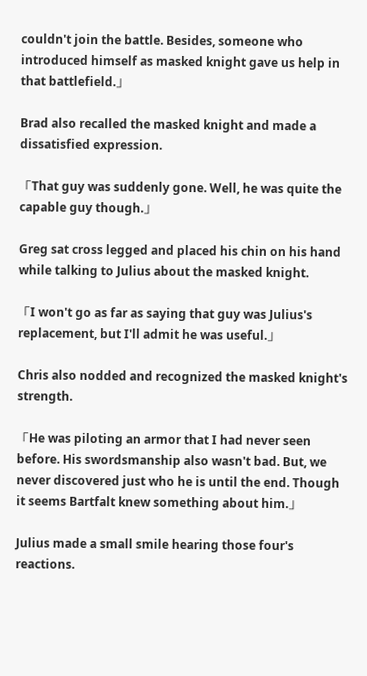couldn't join the battle. Besides, someone who introduced himself as masked knight gave us help in that battlefield.」

Brad also recalled the masked knight and made a dissatisfied expression.

「That guy was suddenly gone. Well, he was quite the capable guy though.」

Greg sat cross legged and placed his chin on his hand while talking to Julius about the masked knight.

「I won't go as far as saying that guy was Julius's replacement, but I'll admit he was useful.」

Chris also nodded and recognized the masked knight's strength.

「He was piloting an armor that I had never seen before. His swordsmanship also wasn't bad. But, we never discovered just who he is until the end. Though it seems Bartfalt knew something about him.」

Julius made a small smile hearing those four's reactions.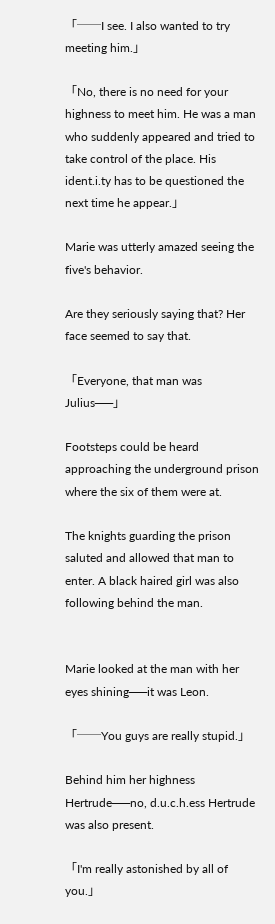「──I see. I also wanted to try meeting him.」

「No, there is no need for your highness to meet him. He was a man who suddenly appeared and tried to take control of the place. His ident.i.ty has to be questioned the next time he appear.」

Marie was utterly amazed seeing the five's behavior.

Are they seriously saying that? Her face seemed to say that.

「Everyone, that man was Julius──」

Footsteps could be heard approaching the underground prison where the six of them were at.

The knights guarding the prison saluted and allowed that man to enter. A black haired girl was also following behind the man.


Marie looked at the man with her eyes shining──it was Leon.

「──You guys are really stupid.」

Behind him her highness Hertrude──no, d.u.c.h.ess Hertrude was also present.

「I'm really astonished by all of you.」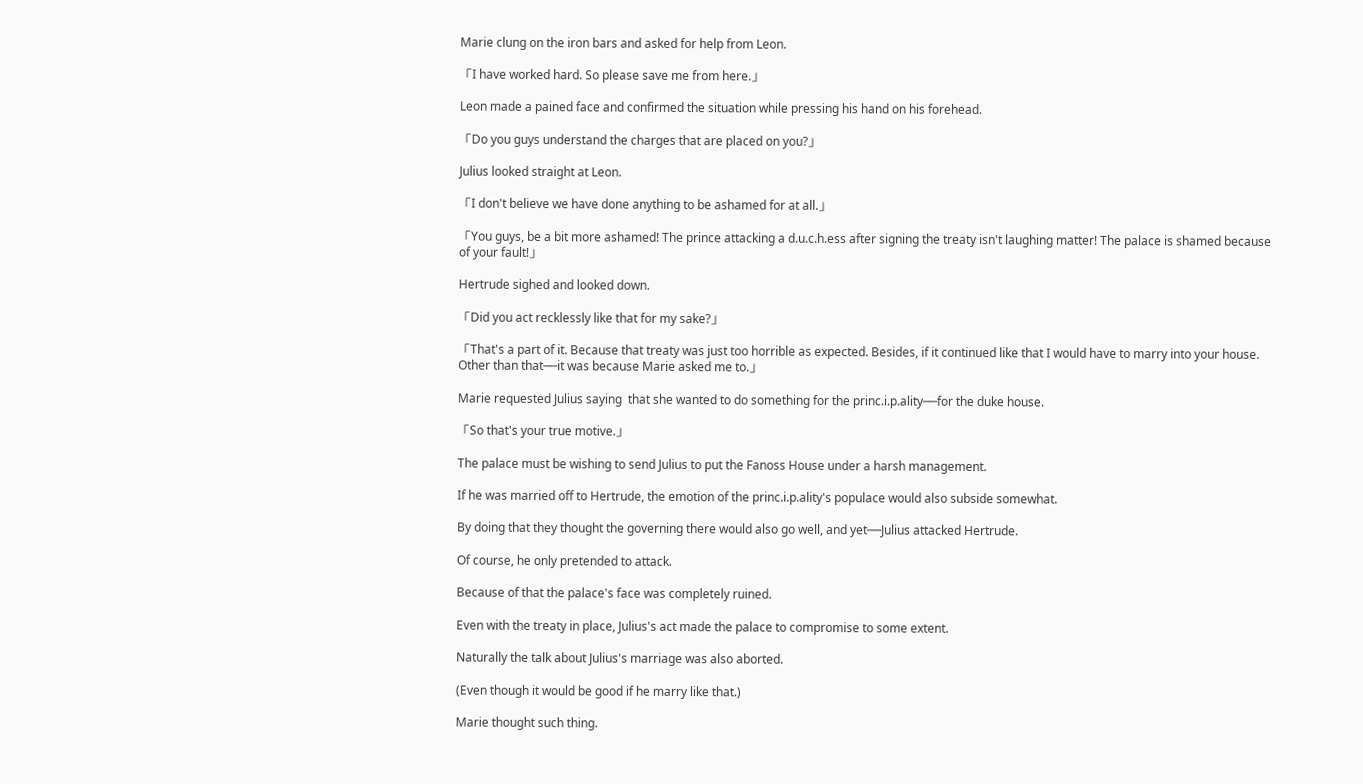Marie clung on the iron bars and asked for help from Leon.

「I have worked hard. So please save me from here.」

Leon made a pained face and confirmed the situation while pressing his hand on his forehead.

「Do you guys understand the charges that are placed on you?」

Julius looked straight at Leon.

「I don't believe we have done anything to be ashamed for at all.」

「You guys, be a bit more ashamed! The prince attacking a d.u.c.h.ess after signing the treaty isn't laughing matter! The palace is shamed because of your fault!」

Hertrude sighed and looked down.

「Did you act recklessly like that for my sake?」

「That's a part of it. Because that treaty was just too horrible as expected. Besides, if it continued like that I would have to marry into your house. Other than that──it was because Marie asked me to.」

Marie requested Julius saying  that she wanted to do something for the princ.i.p.ality──for the duke house.

「So that's your true motive.」

The palace must be wishing to send Julius to put the Fanoss House under a harsh management.

If he was married off to Hertrude, the emotion of the princ.i.p.ality's populace would also subside somewhat.

By doing that they thought the governing there would also go well, and yet──Julius attacked Hertrude.

Of course, he only pretended to attack.

Because of that the palace's face was completely ruined.

Even with the treaty in place, Julius's act made the palace to compromise to some extent.

Naturally the talk about Julius's marriage was also aborted.

(Even though it would be good if he marry like that.)

Marie thought such thing.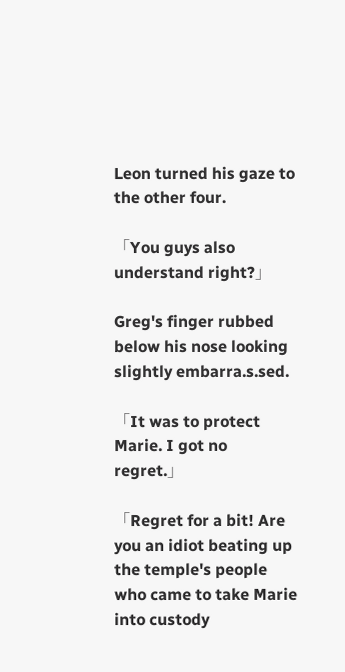Leon turned his gaze to the other four.

「You guys also understand right?」

Greg's finger rubbed below his nose looking slightly embarra.s.sed.

「It was to protect Marie. I got no regret.」

「Regret for a bit! Are you an idiot beating up the temple's people who came to take Marie into custody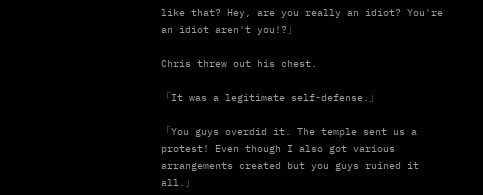like that? Hey, are you really an idiot? You're an idiot aren't you!?」

Chris threw out his chest.

「It was a legitimate self-defense.」

「You guys overdid it. The temple sent us a protest! Even though I also got various arrangements created but you guys ruined it all.」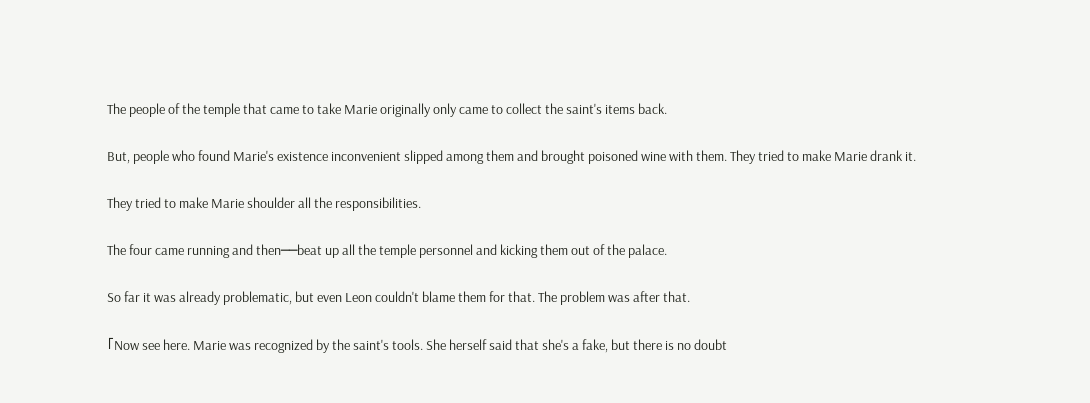The people of the temple that came to take Marie originally only came to collect the saint's items back.

But, people who found Marie's existence inconvenient slipped among them and brought poisoned wine with them. They tried to make Marie drank it.

They tried to make Marie shoulder all the responsibilities.

The four came running and then──beat up all the temple personnel and kicking them out of the palace.

So far it was already problematic, but even Leon couldn't blame them for that. The problem was after that.

「Now see here. Marie was recognized by the saint's tools. She herself said that she's a fake, but there is no doubt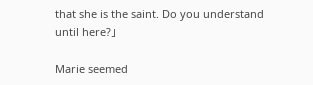that she is the saint. Do you understand until here?」

Marie seemed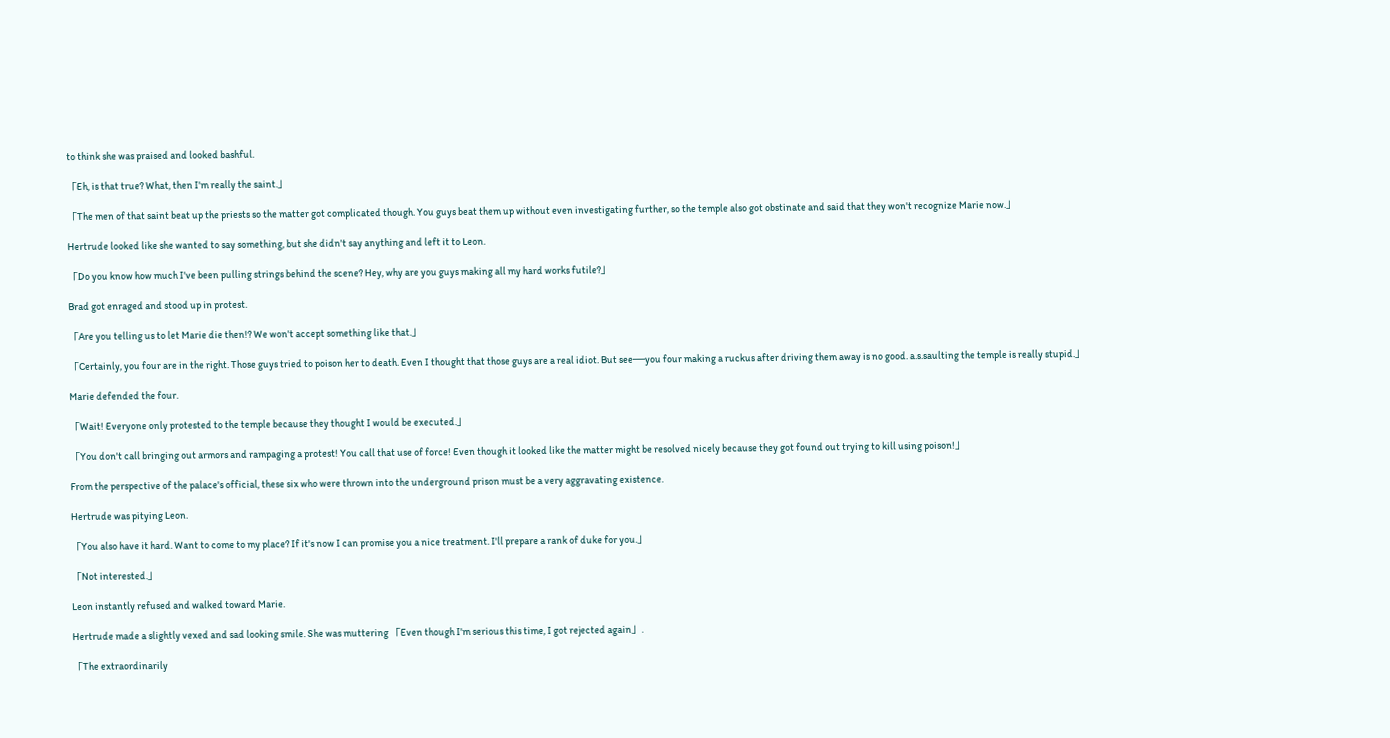to think she was praised and looked bashful.

「Eh, is that true? What, then I'm really the saint.」

「The men of that saint beat up the priests so the matter got complicated though. You guys beat them up without even investigating further, so the temple also got obstinate and said that they won't recognize Marie now.」

Hertrude looked like she wanted to say something, but she didn't say anything and left it to Leon.

「Do you know how much I've been pulling strings behind the scene? Hey, why are you guys making all my hard works futile?」

Brad got enraged and stood up in protest.

「Are you telling us to let Marie die then!? We won't accept something like that.」

「Certainly, you four are in the right. Those guys tried to poison her to death. Even I thought that those guys are a real idiot. But see──you four making a ruckus after driving them away is no good. a.s.saulting the temple is really stupid.」

Marie defended the four.

「Wait! Everyone only protested to the temple because they thought I would be executed.」

「You don't call bringing out armors and rampaging a protest! You call that use of force! Even though it looked like the matter might be resolved nicely because they got found out trying to kill using poison!」

From the perspective of the palace's official, these six who were thrown into the underground prison must be a very aggravating existence.

Hertrude was pitying Leon.

「You also have it hard. Want to come to my place? If it's now I can promise you a nice treatment. I'll prepare a rank of duke for you.」

「Not interested.」

Leon instantly refused and walked toward Marie.

Hertrude made a slightly vexed and sad looking smile. She was muttering 「Even though I'm serious this time, I got rejected again」.

「The extraordinarily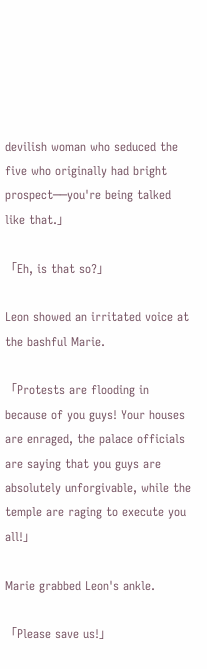devilish woman who seduced the five who originally had bright prospect──you're being talked like that.」

「Eh, is that so?」

Leon showed an irritated voice at the bashful Marie.

「Protests are flooding in because of you guys! Your houses are enraged, the palace officials are saying that you guys are absolutely unforgivable, while the temple are raging to execute you all!」

Marie grabbed Leon's ankle.

「Please save us!」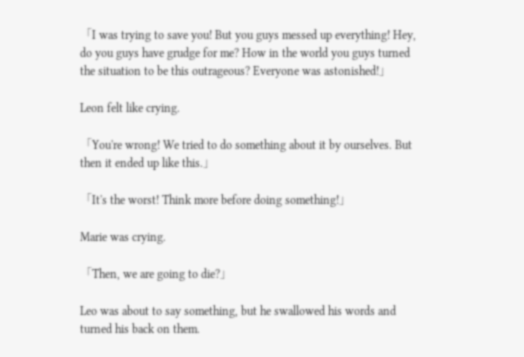「I was trying to save you! But you guys messed up everything! Hey, do you guys have grudge for me? How in the world you guys turned the situation to be this outrageous? Everyone was astonished!」

Leon felt like crying.

「You're wrong! We tried to do something about it by ourselves. But then it ended up like this.」

「It's the worst! Think more before doing something!」

Marie was crying.

「Then, we are going to die?」

Leo was about to say something, but he swallowed his words and turned his back on them.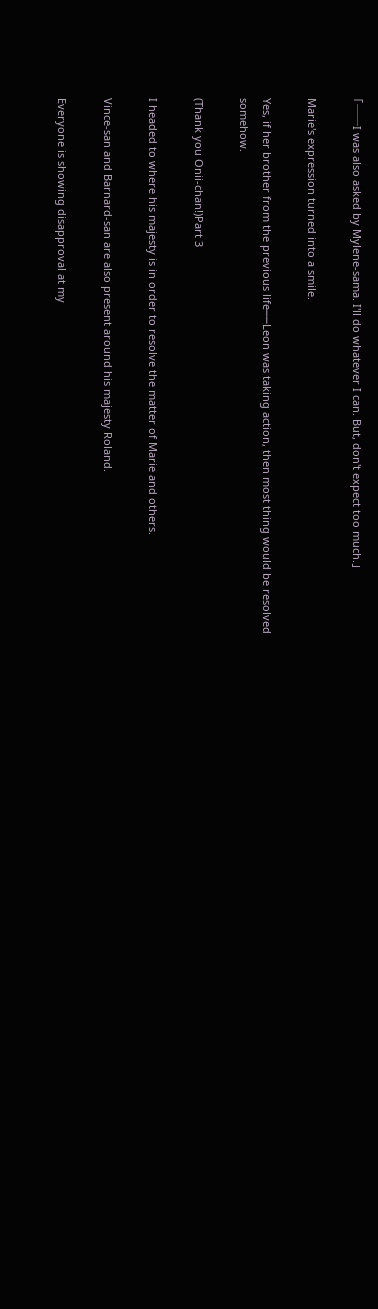「──I was also asked by Mylene-sama. I'll do whatever I can. But, don't expect too much.」

Marie's expression turned into a smile.

Yes, if her brother from the previous life──Leon was taking action, then most thing would be resolved somehow.

(Thank you Onii-chan!)Part 3

I headed to where his majesty is in order to resolve the matter of Marie and others.

Vince-san and Barnard-san are also present around his majesty Roland.

Everyone is showing disapproval at my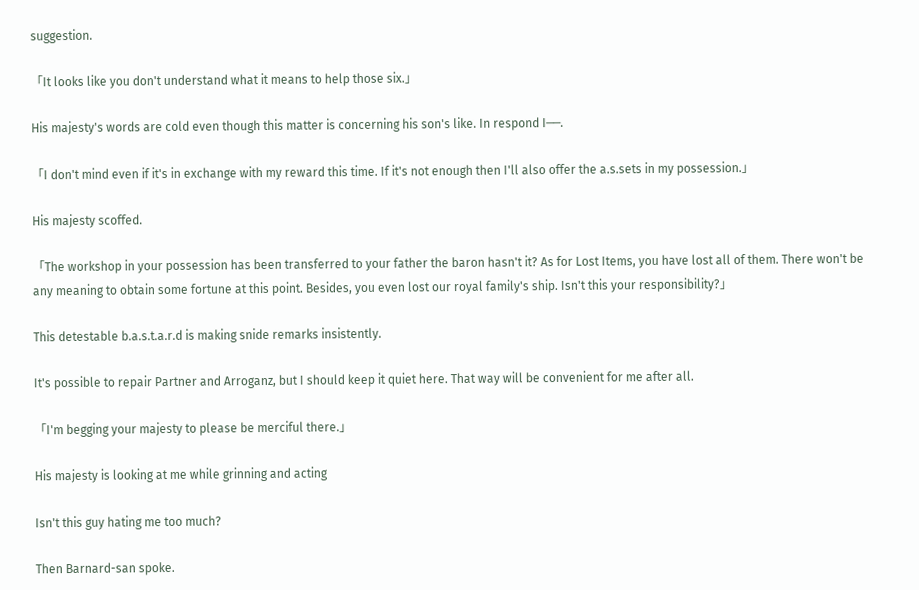suggestion.

「It looks like you don't understand what it means to help those six.」

His majesty's words are cold even though this matter is concerning his son's like. In respond I──.

「I don't mind even if it's in exchange with my reward this time. If it's not enough then I'll also offer the a.s.sets in my possession.」

His majesty scoffed.

「The workshop in your possession has been transferred to your father the baron hasn't it? As for Lost Items, you have lost all of them. There won't be any meaning to obtain some fortune at this point. Besides, you even lost our royal family's ship. Isn't this your responsibility?」

This detestable b.a.s.t.a.r.d is making snide remarks insistently.

It's possible to repair Partner and Arroganz, but I should keep it quiet here. That way will be convenient for me after all.

「I'm begging your majesty to please be merciful there.」

His majesty is looking at me while grinning and acting

Isn't this guy hating me too much?

Then Barnard-san spoke.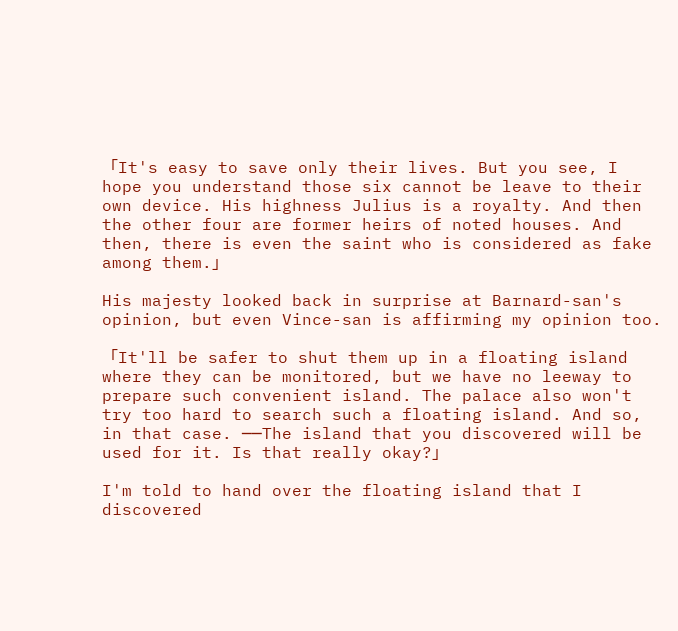「It's easy to save only their lives. But you see, I hope you understand those six cannot be leave to their own device. His highness Julius is a royalty. And then the other four are former heirs of noted houses. And then, there is even the saint who is considered as fake among them.」

His majesty looked back in surprise at Barnard-san's opinion, but even Vince-san is affirming my opinion too.

「It'll be safer to shut them up in a floating island where they can be monitored, but we have no leeway to prepare such convenient island. The palace also won't try too hard to search such a floating island. And so, in that case. ──The island that you discovered will be used for it. Is that really okay?」

I'm told to hand over the floating island that I discovered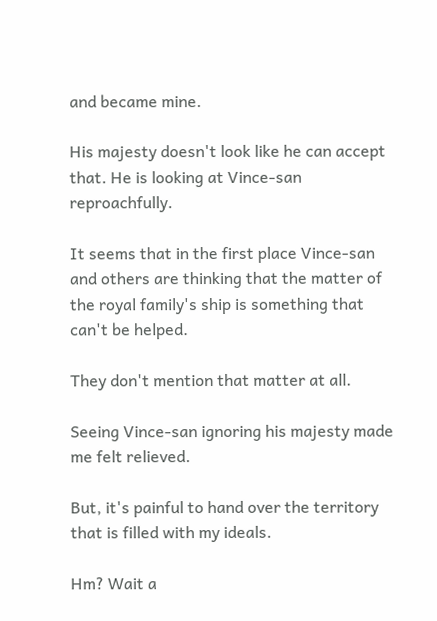and became mine.

His majesty doesn't look like he can accept that. He is looking at Vince-san reproachfully.

It seems that in the first place Vince-san and others are thinking that the matter of the royal family's ship is something that can't be helped.

They don't mention that matter at all.

Seeing Vince-san ignoring his majesty made me felt relieved.

But, it's painful to hand over the territory that is filled with my ideals.

Hm? Wait a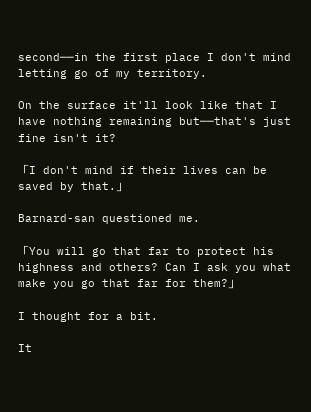second──in the first place I don't mind letting go of my territory.

On the surface it'll look like that I have nothing remaining but──that's just fine isn't it?

「I don't mind if their lives can be saved by that.」

Barnard-san questioned me.

「You will go that far to protect his highness and others? Can I ask you what make you go that far for them?」

I thought for a bit.

It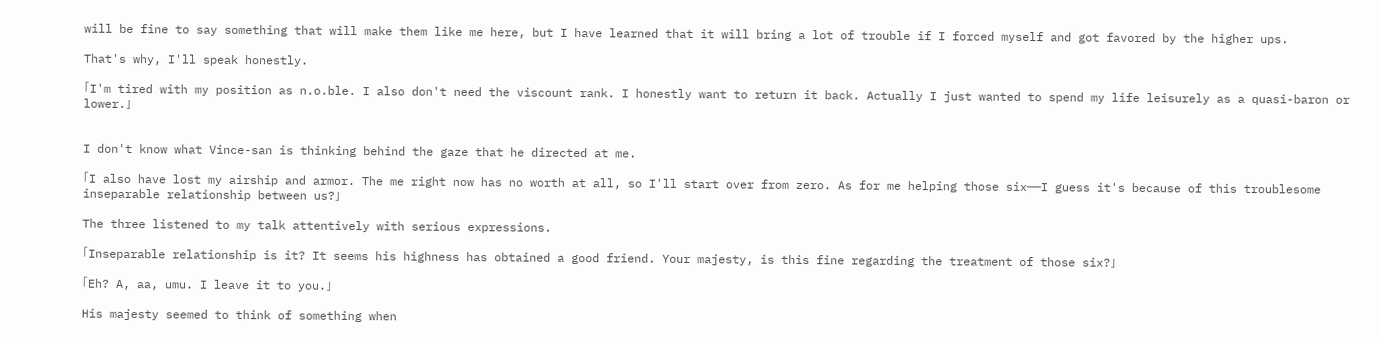will be fine to say something that will make them like me here, but I have learned that it will bring a lot of trouble if I forced myself and got favored by the higher ups.

That's why, I'll speak honestly.

「I'm tired with my position as n.o.ble. I also don't need the viscount rank. I honestly want to return it back. Actually I just wanted to spend my life leisurely as a quasi-baron or lower.」


I don't know what Vince-san is thinking behind the gaze that he directed at me.

「I also have lost my airship and armor. The me right now has no worth at all, so I'll start over from zero. As for me helping those six──I guess it's because of this troublesome inseparable relationship between us?」

The three listened to my talk attentively with serious expressions.

「Inseparable relationship is it? It seems his highness has obtained a good friend. Your majesty, is this fine regarding the treatment of those six?」

「Eh? A, aa, umu. I leave it to you.」

His majesty seemed to think of something when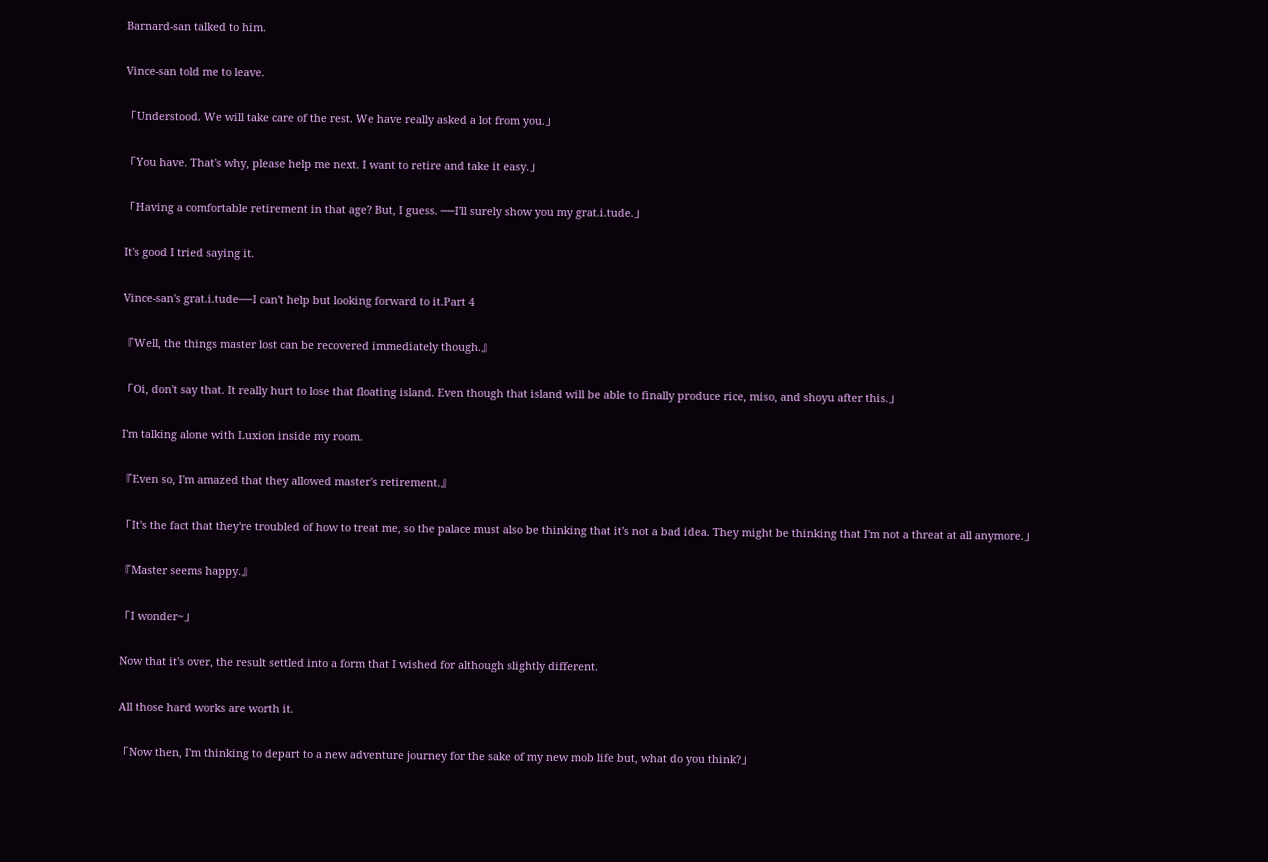Barnard-san talked to him.

Vince-san told me to leave.

「Understood. We will take care of the rest. We have really asked a lot from you.」

「You have. That's why, please help me next. I want to retire and take it easy.」

「Having a comfortable retirement in that age? But, I guess. ──I'll surely show you my grat.i.tude.」

It's good I tried saying it.

Vince-san's grat.i.tude──I can't help but looking forward to it.Part 4

『Well, the things master lost can be recovered immediately though.』

「Oi, don't say that. It really hurt to lose that floating island. Even though that island will be able to finally produce rice, miso, and shoyu after this.」

I'm talking alone with Luxion inside my room.

『Even so, I'm amazed that they allowed master's retirement.』

「It's the fact that they're troubled of how to treat me, so the palace must also be thinking that it's not a bad idea. They might be thinking that I'm not a threat at all anymore.」

『Master seems happy.』

「I wonder~」

Now that it's over, the result settled into a form that I wished for although slightly different.

All those hard works are worth it.

「Now then, I'm thinking to depart to a new adventure journey for the sake of my new mob life but, what do you think?」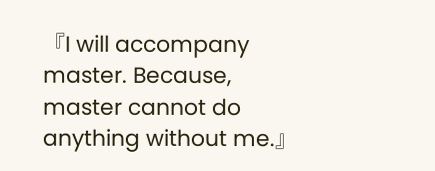『I will accompany master. Because, master cannot do anything without me.』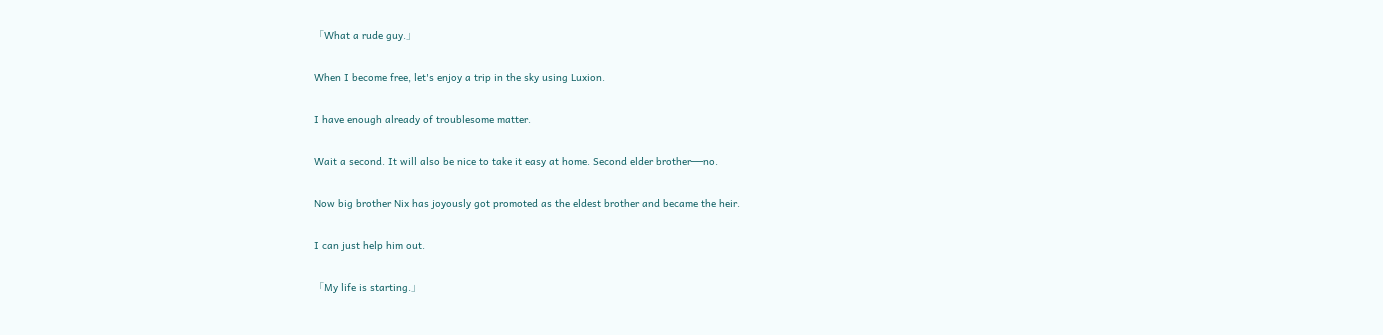「What a rude guy.」

When I become free, let's enjoy a trip in the sky using Luxion.

I have enough already of troublesome matter.

Wait a second. It will also be nice to take it easy at home. Second elder brother──no.

Now big brother Nix has joyously got promoted as the eldest brother and became the heir.

I can just help him out.

「My life is starting.」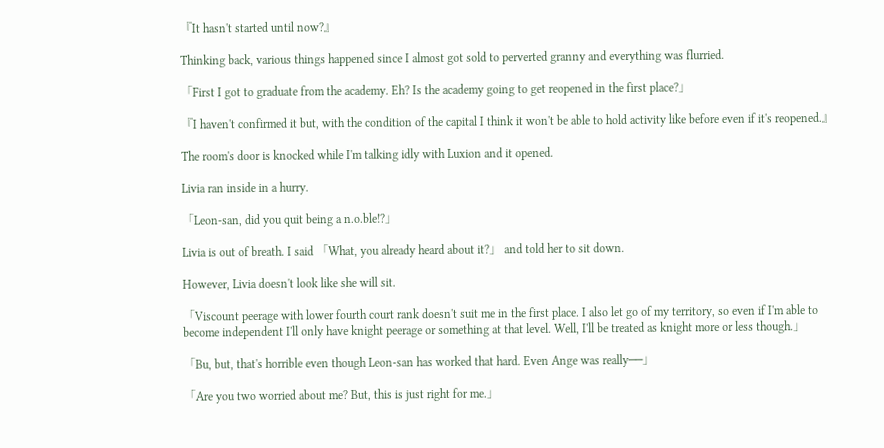『It hasn't started until now?』

Thinking back, various things happened since I almost got sold to perverted granny and everything was flurried.

「First I got to graduate from the academy. Eh? Is the academy going to get reopened in the first place?」

『I haven't confirmed it but, with the condition of the capital I think it won't be able to hold activity like before even if it's reopened.』

The room's door is knocked while I'm talking idly with Luxion and it opened.

Livia ran inside in a hurry.

「Leon-san, did you quit being a n.o.ble!?」

Livia is out of breath. I said 「What, you already heard about it?」 and told her to sit down.

However, Livia doesn't look like she will sit.

「Viscount peerage with lower fourth court rank doesn't suit me in the first place. I also let go of my territory, so even if I'm able to become independent I'll only have knight peerage or something at that level. Well, I'll be treated as knight more or less though.」

「Bu, but, that's horrible even though Leon-san has worked that hard. Even Ange was really──」

「Are you two worried about me? But, this is just right for me.」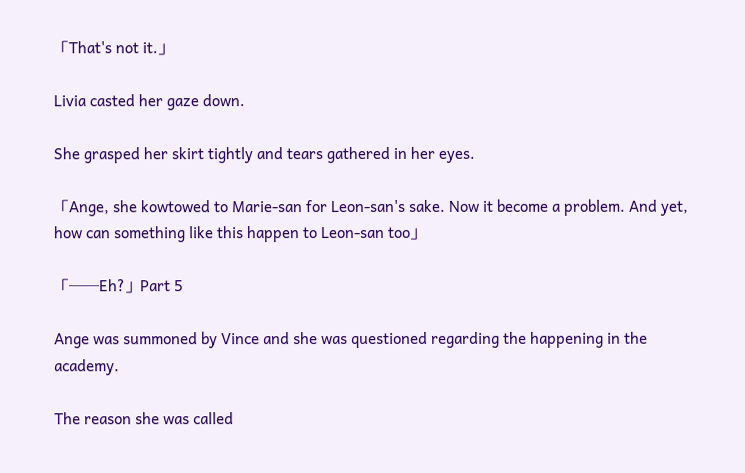「That's not it.」

Livia casted her gaze down.

She grasped her skirt tightly and tears gathered in her eyes.

「Ange, she kowtowed to Marie-san for Leon-san's sake. Now it become a problem. And yet, how can something like this happen to Leon-san too」

「──Eh?」Part 5

Ange was summoned by Vince and she was questioned regarding the happening in the academy.

The reason she was called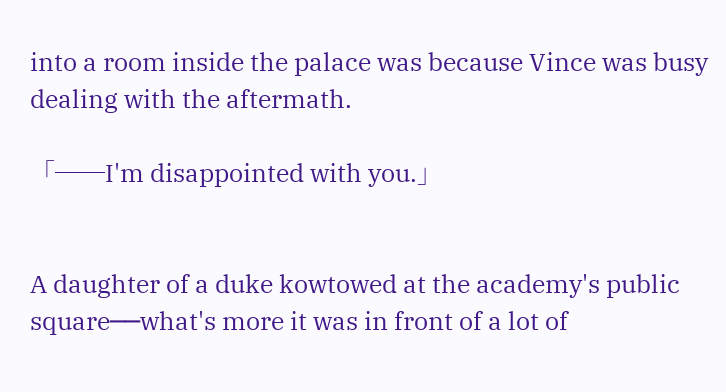into a room inside the palace was because Vince was busy dealing with the aftermath.

「──I'm disappointed with you.」


A daughter of a duke kowtowed at the academy's public square──what's more it was in front of a lot of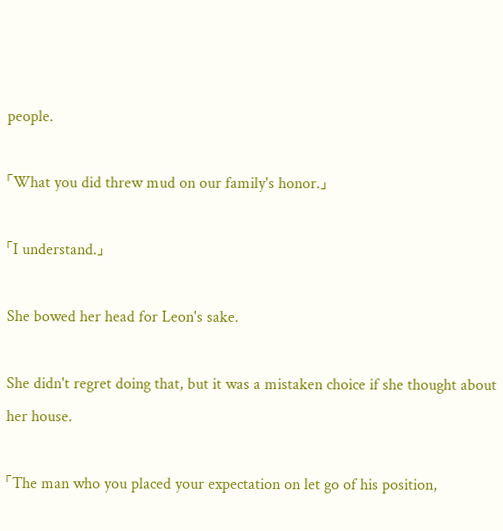people.

「What you did threw mud on our family's honor.」

「I understand.」

She bowed her head for Leon's sake.

She didn't regret doing that, but it was a mistaken choice if she thought about her house.

「The man who you placed your expectation on let go of his position,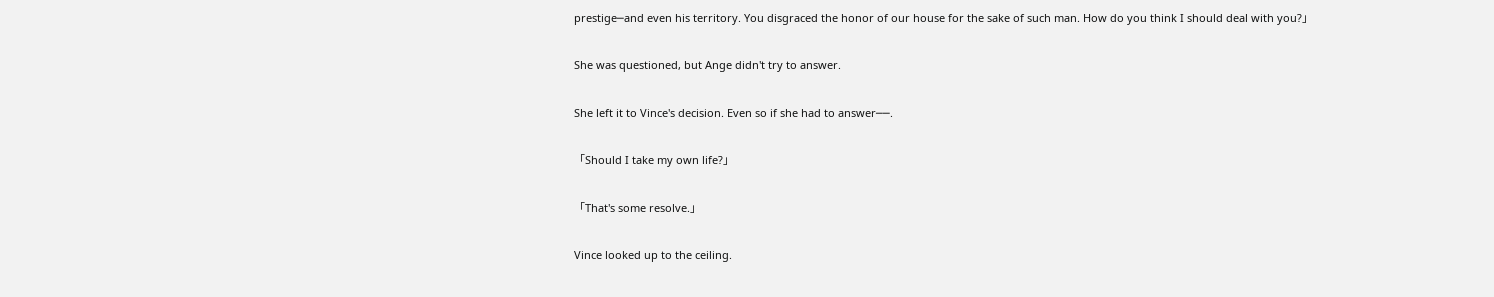prestige─and even his territory. You disgraced the honor of our house for the sake of such man. How do you think I should deal with you?」

She was questioned, but Ange didn't try to answer.

She left it to Vince's decision. Even so if she had to answer──.

「Should I take my own life?」

「That's some resolve.」

Vince looked up to the ceiling.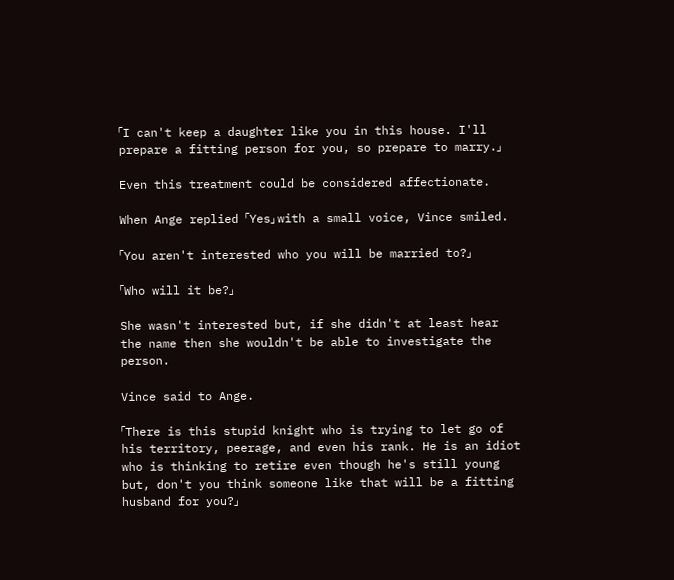「I can't keep a daughter like you in this house. I'll prepare a fitting person for you, so prepare to marry.」

Even this treatment could be considered affectionate.

When Ange replied 「Yes」 with a small voice, Vince smiled.

「You aren't interested who you will be married to?」

「Who will it be?」

She wasn't interested but, if she didn't at least hear the name then she wouldn't be able to investigate the person.

Vince said to Ange.

「There is this stupid knight who is trying to let go of his territory, peerage, and even his rank. He is an idiot who is thinking to retire even though he's still young but, don't you think someone like that will be a fitting husband for you?」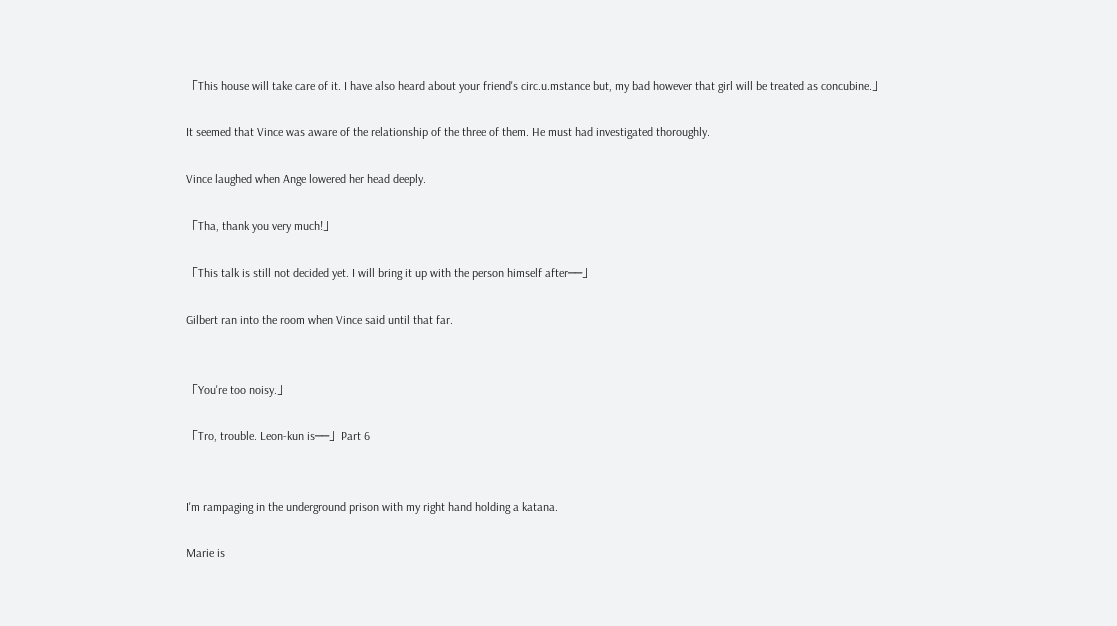「This house will take care of it. I have also heard about your friend's circ.u.mstance but, my bad however that girl will be treated as concubine.」

It seemed that Vince was aware of the relationship of the three of them. He must had investigated thoroughly.

Vince laughed when Ange lowered her head deeply.

「Tha, thank you very much!」

「This talk is still not decided yet. I will bring it up with the person himself after──」

Gilbert ran into the room when Vince said until that far.


「You're too noisy.」

「Tro, trouble. Leon-kun is──」Part 6


I'm rampaging in the underground prison with my right hand holding a katana.

Marie is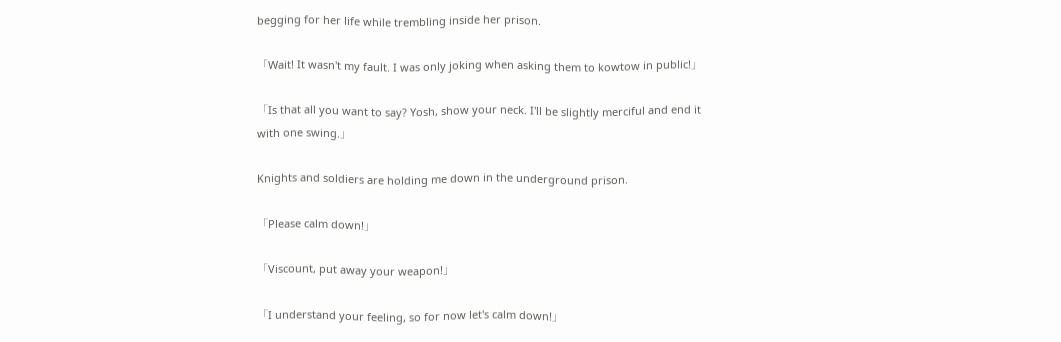begging for her life while trembling inside her prison.

「Wait! It wasn't my fault. I was only joking when asking them to kowtow in public!」

「Is that all you want to say? Yosh, show your neck. I'll be slightly merciful and end it with one swing.」

Knights and soldiers are holding me down in the underground prison.

「Please calm down!」

「Viscount, put away your weapon!」

「I understand your feeling, so for now let's calm down!」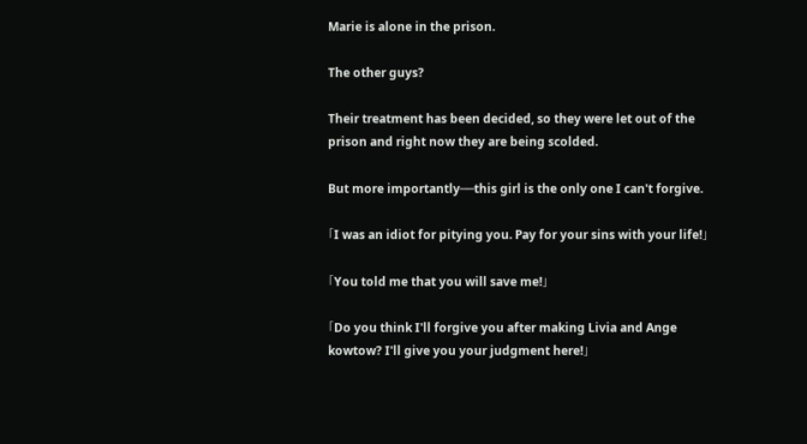Marie is alone in the prison.

The other guys?

Their treatment has been decided, so they were let out of the prison and right now they are being scolded.

But more importantly──this girl is the only one I can't forgive.

「I was an idiot for pitying you. Pay for your sins with your life!」

「You told me that you will save me!」

「Do you think I'll forgive you after making Livia and Ange kowtow? I'll give you your judgment here!」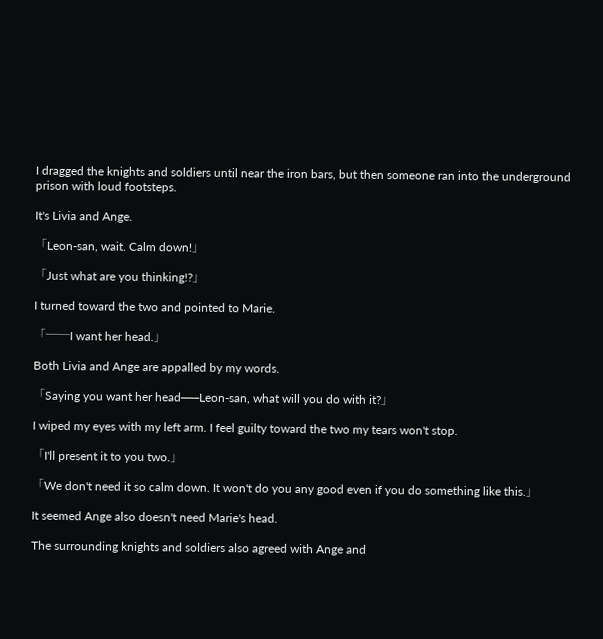I dragged the knights and soldiers until near the iron bars, but then someone ran into the underground prison with loud footsteps.

It's Livia and Ange.

「Leon-san, wait. Calm down!」

「Just what are you thinking!?」

I turned toward the two and pointed to Marie.

「──I want her head.」

Both Livia and Ange are appalled by my words.

「Saying you want her head──Leon-san, what will you do with it?」

I wiped my eyes with my left arm. I feel guilty toward the two my tears won't stop.

「I'll present it to you two.」

「We don't need it so calm down. It won't do you any good even if you do something like this.」

It seemed Ange also doesn't need Marie's head.

The surrounding knights and soldiers also agreed with Ange and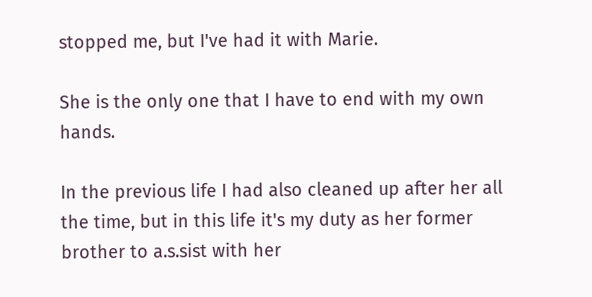stopped me, but I've had it with Marie.

She is the only one that I have to end with my own hands.

In the previous life I had also cleaned up after her all the time, but in this life it's my duty as her former brother to a.s.sist with her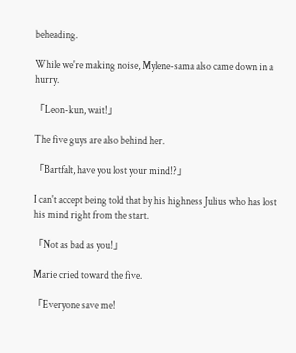beheading.

While we're making noise, Mylene-sama also came down in a hurry.

「Leon-kun, wait!」

The five guys are also behind her.

「Bartfalt, have you lost your mind!?」

I can't accept being told that by his highness Julius who has lost his mind right from the start.

「Not as bad as you!」

Marie cried toward the five.

「Everyone save me!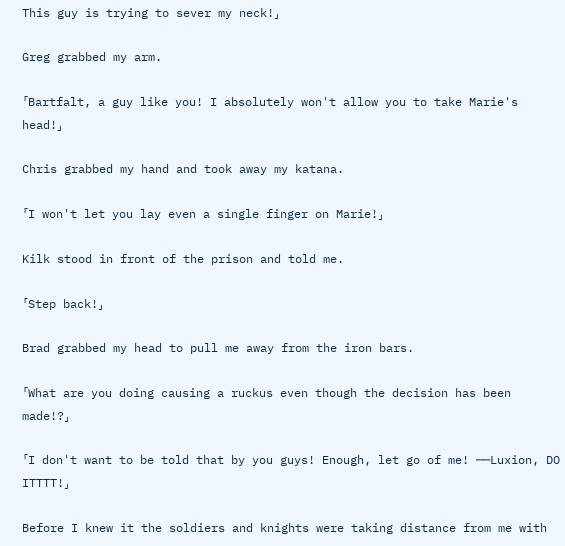This guy is trying to sever my neck!」

Greg grabbed my arm.

「Bartfalt, a guy like you! I absolutely won't allow you to take Marie's head!」

Chris grabbed my hand and took away my katana.

「I won't let you lay even a single finger on Marie!」

Kilk stood in front of the prison and told me.

「Step back!」

Brad grabbed my head to pull me away from the iron bars.

「What are you doing causing a ruckus even though the decision has been made!?」

「I don't want to be told that by you guys! Enough, let go of me! ──Luxion, DO ITTTT!」

Before I knew it the soldiers and knights were taking distance from me with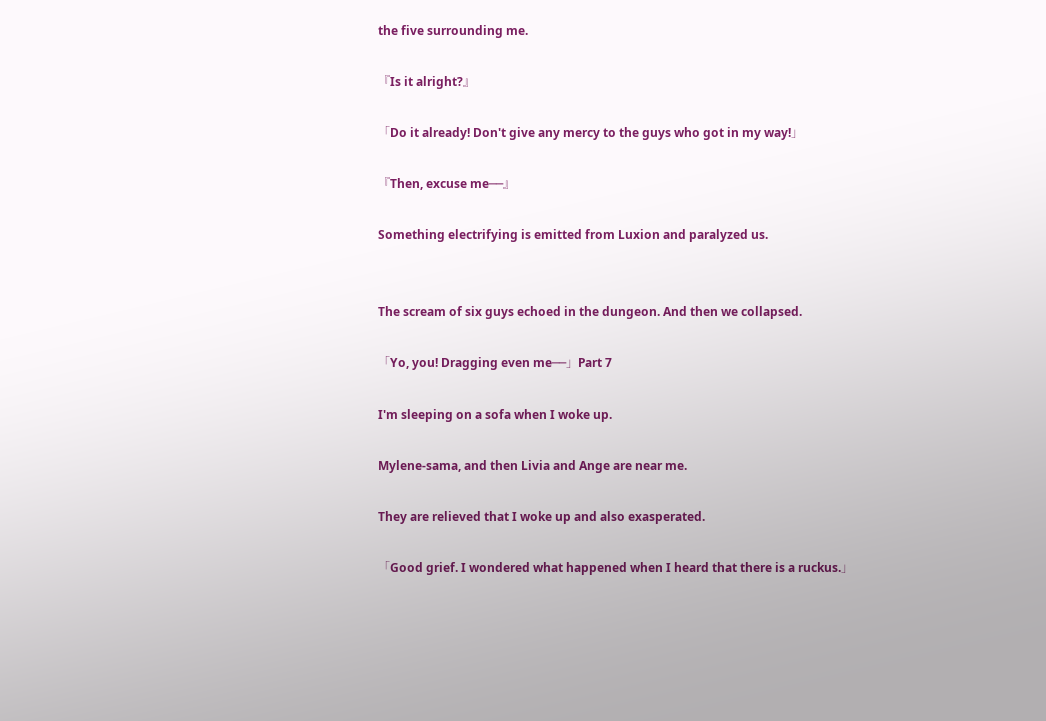the five surrounding me.

『Is it alright?』

「Do it already! Don't give any mercy to the guys who got in my way!」

『Then, excuse me──』

Something electrifying is emitted from Luxion and paralyzed us.


The scream of six guys echoed in the dungeon. And then we collapsed.

「Yo, you! Dragging even me──」Part 7

I'm sleeping on a sofa when I woke up.

Mylene-sama, and then Livia and Ange are near me.

They are relieved that I woke up and also exasperated.

「Good grief. I wondered what happened when I heard that there is a ruckus.」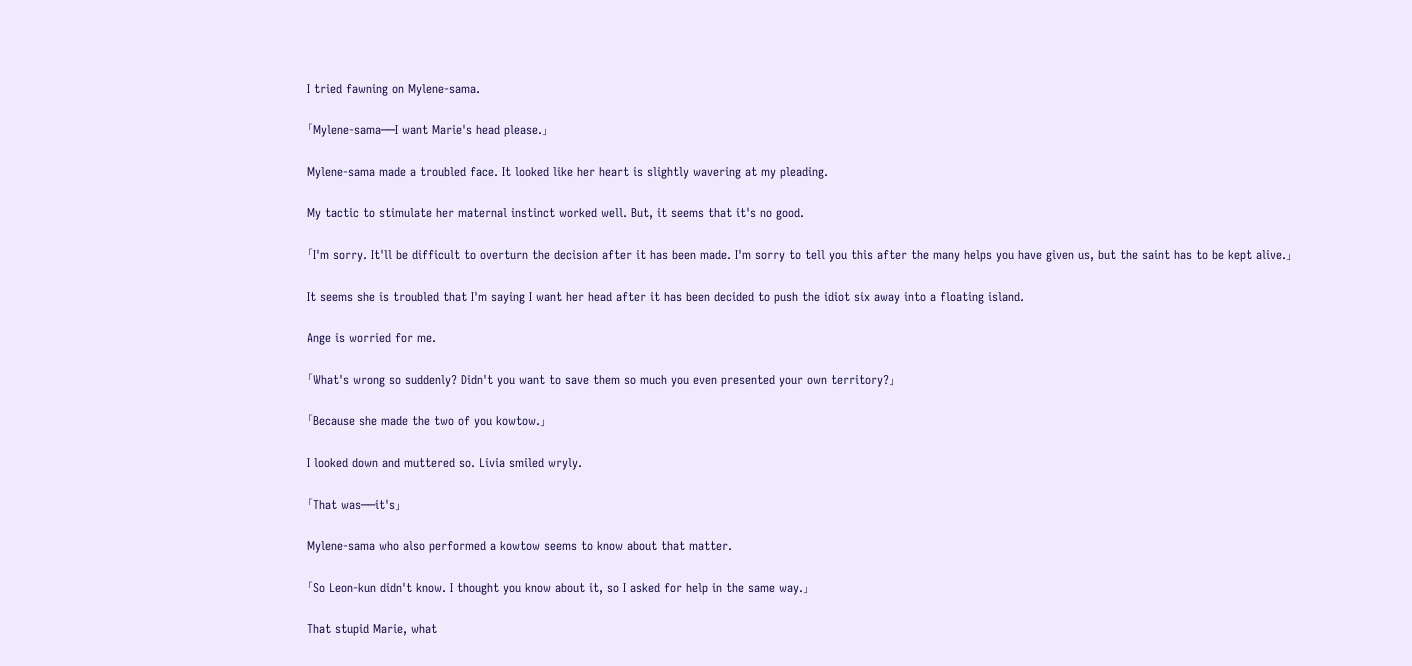I tried fawning on Mylene-sama.

「Mylene-sama──I want Marie's head please.」

Mylene-sama made a troubled face. It looked like her heart is slightly wavering at my pleading.

My tactic to stimulate her maternal instinct worked well. But, it seems that it's no good.

「I'm sorry. It'll be difficult to overturn the decision after it has been made. I'm sorry to tell you this after the many helps you have given us, but the saint has to be kept alive.」

It seems she is troubled that I'm saying I want her head after it has been decided to push the idiot six away into a floating island.

Ange is worried for me.

「What's wrong so suddenly? Didn't you want to save them so much you even presented your own territory?」

「Because she made the two of you kowtow.」

I looked down and muttered so. Livia smiled wryly.

「That was──it's」

Mylene-sama who also performed a kowtow seems to know about that matter.

「So Leon-kun didn't know. I thought you know about it, so I asked for help in the same way.」

That stupid Marie, what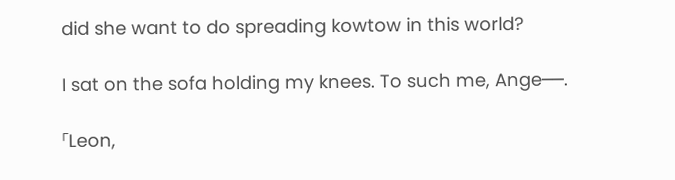did she want to do spreading kowtow in this world?

I sat on the sofa holding my knees. To such me, Ange──.

「Leon,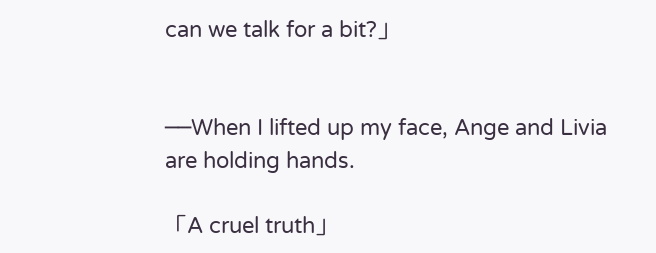can we talk for a bit?」


──When I lifted up my face, Ange and Livia are holding hands.

「A cruel truth」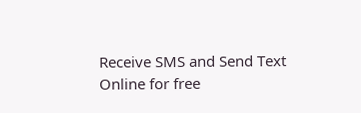Receive SMS and Send Text Online for free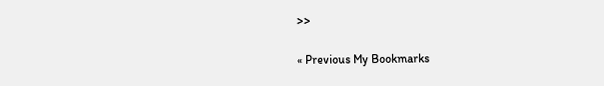>>

« Previous My Bookmarks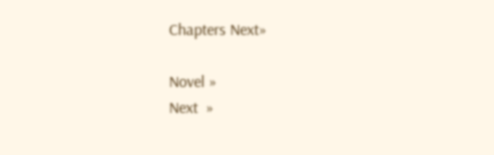Chapters Next»

Novel »
Next  »